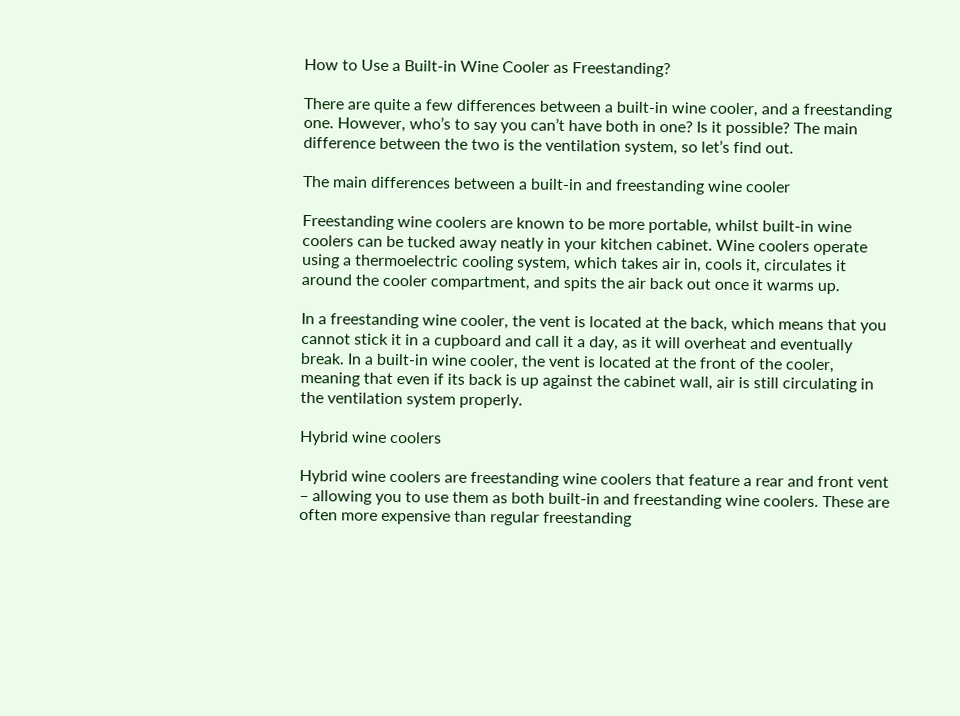How to Use a Built-in Wine Cooler as Freestanding?

There are quite a few differences between a built-in wine cooler, and a freestanding one. However, who’s to say you can’t have both in one? Is it possible? The main difference between the two is the ventilation system, so let’s find out.

The main differences between a built-in and freestanding wine cooler

Freestanding wine coolers are known to be more portable, whilst built-in wine coolers can be tucked away neatly in your kitchen cabinet. Wine coolers operate using a thermoelectric cooling system, which takes air in, cools it, circulates it around the cooler compartment, and spits the air back out once it warms up.

In a freestanding wine cooler, the vent is located at the back, which means that you cannot stick it in a cupboard and call it a day, as it will overheat and eventually break. In a built-in wine cooler, the vent is located at the front of the cooler, meaning that even if its back is up against the cabinet wall, air is still circulating in the ventilation system properly.

Hybrid wine coolers

Hybrid wine coolers are freestanding wine coolers that feature a rear and front vent – allowing you to use them as both built-in and freestanding wine coolers. These are often more expensive than regular freestanding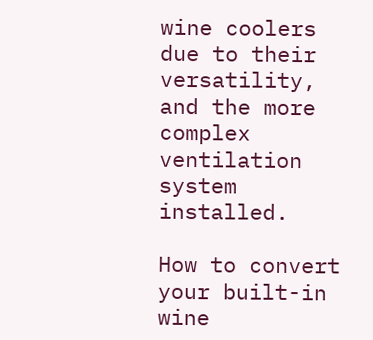wine coolers due to their versatility, and the more complex ventilation system installed.

How to convert your built-in wine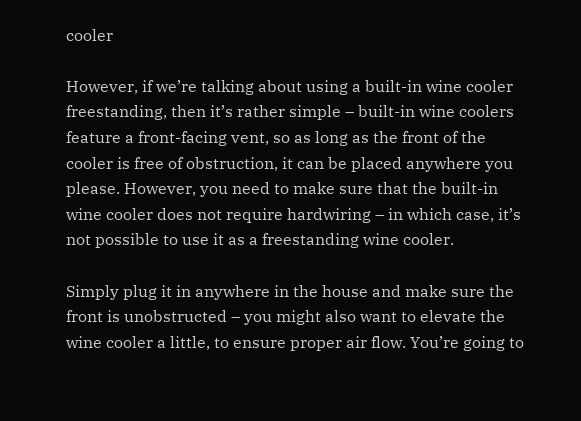cooler

However, if we’re talking about using a built-in wine cooler freestanding, then it’s rather simple – built-in wine coolers feature a front-facing vent, so as long as the front of the cooler is free of obstruction, it can be placed anywhere you please. However, you need to make sure that the built-in wine cooler does not require hardwiring – in which case, it’s not possible to use it as a freestanding wine cooler.

Simply plug it in anywhere in the house and make sure the front is unobstructed – you might also want to elevate the wine cooler a little, to ensure proper air flow. You’re going to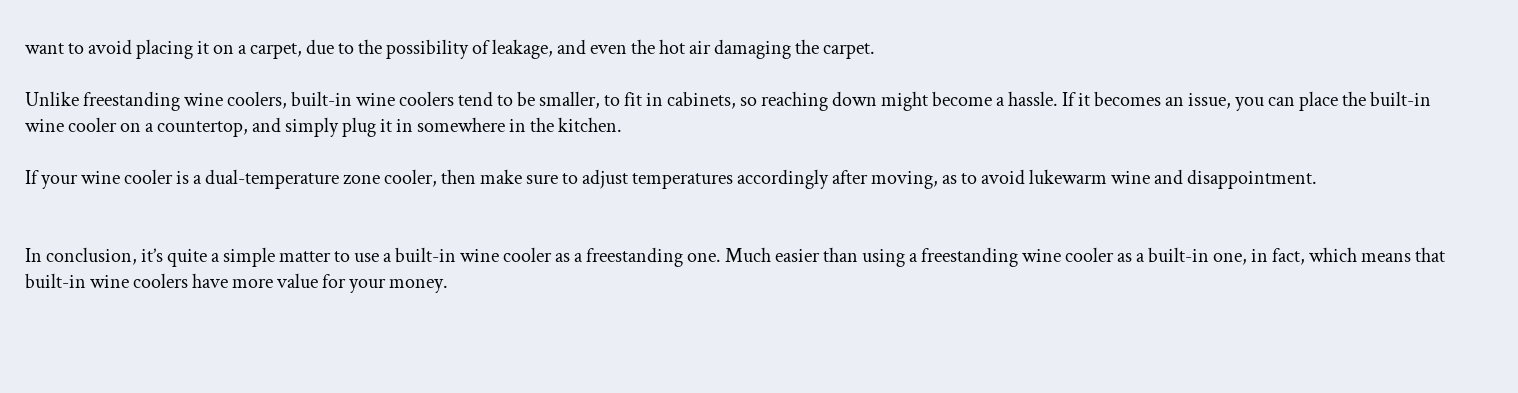want to avoid placing it on a carpet, due to the possibility of leakage, and even the hot air damaging the carpet.

Unlike freestanding wine coolers, built-in wine coolers tend to be smaller, to fit in cabinets, so reaching down might become a hassle. If it becomes an issue, you can place the built-in wine cooler on a countertop, and simply plug it in somewhere in the kitchen.

If your wine cooler is a dual-temperature zone cooler, then make sure to adjust temperatures accordingly after moving, as to avoid lukewarm wine and disappointment.


In conclusion, it’s quite a simple matter to use a built-in wine cooler as a freestanding one. Much easier than using a freestanding wine cooler as a built-in one, in fact, which means that built-in wine coolers have more value for your money.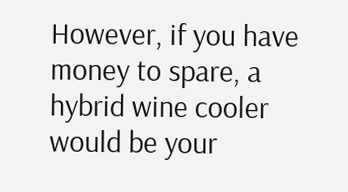However, if you have money to spare, a hybrid wine cooler would be your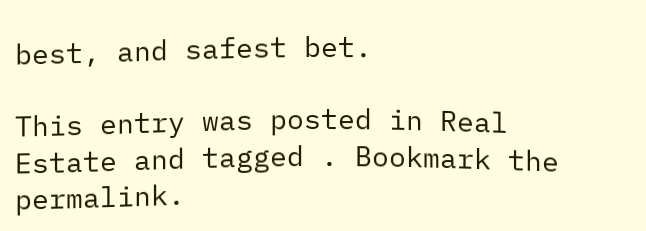best, and safest bet.

This entry was posted in Real Estate and tagged . Bookmark the permalink.